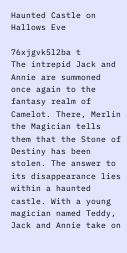Haunted Castle on Hallows Eve

76xjgvk5l2ba t
The intrepid Jack and Annie are summoned once again to the fantasy realm of Camelot. There, Merlin the Magician tells them that the Stone of Destiny has been stolen. The answer to its disappearance lies within a haunted castle. With a young magician named Teddy, Jack and Annie take on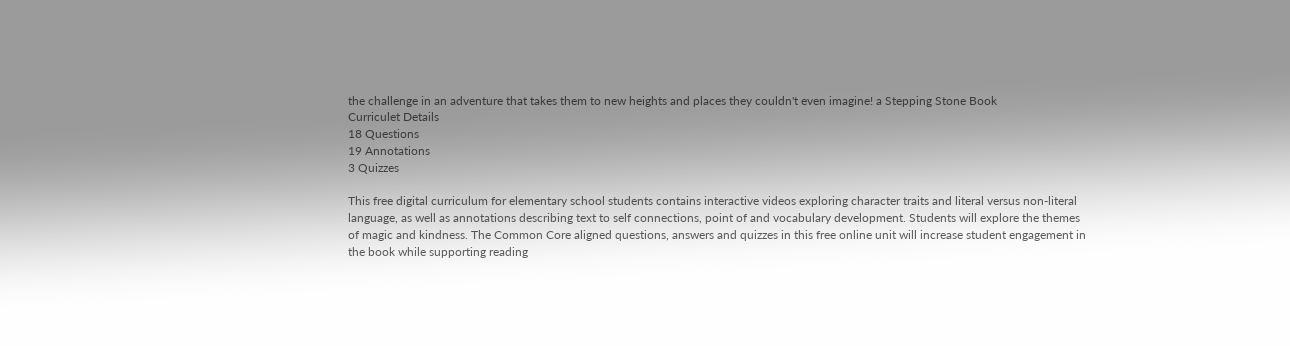the challenge in an adventure that takes them to new heights and places they couldn't even imagine! a Stepping Stone Book
Curriculet Details
18 Questions
19 Annotations
3 Quizzes

This free digital curriculum for elementary school students contains interactive videos exploring character traits and literal versus non-literal language, as well as annotations describing text to self connections, point of and vocabulary development. Students will explore the themes of magic and kindness. The Common Core aligned questions, answers and quizzes in this free online unit will increase student engagement in the book while supporting reading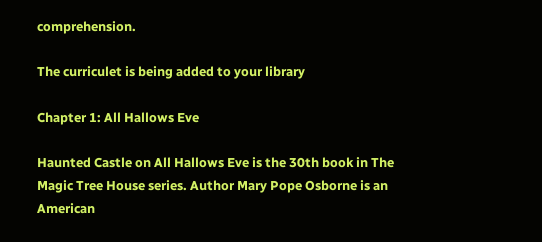comprehension.

The curriculet is being added to your library

Chapter 1: All Hallows Eve

Haunted Castle on All Hallows Eve is the 30th book in The Magic Tree House series. Author Mary Pope Osborne is an American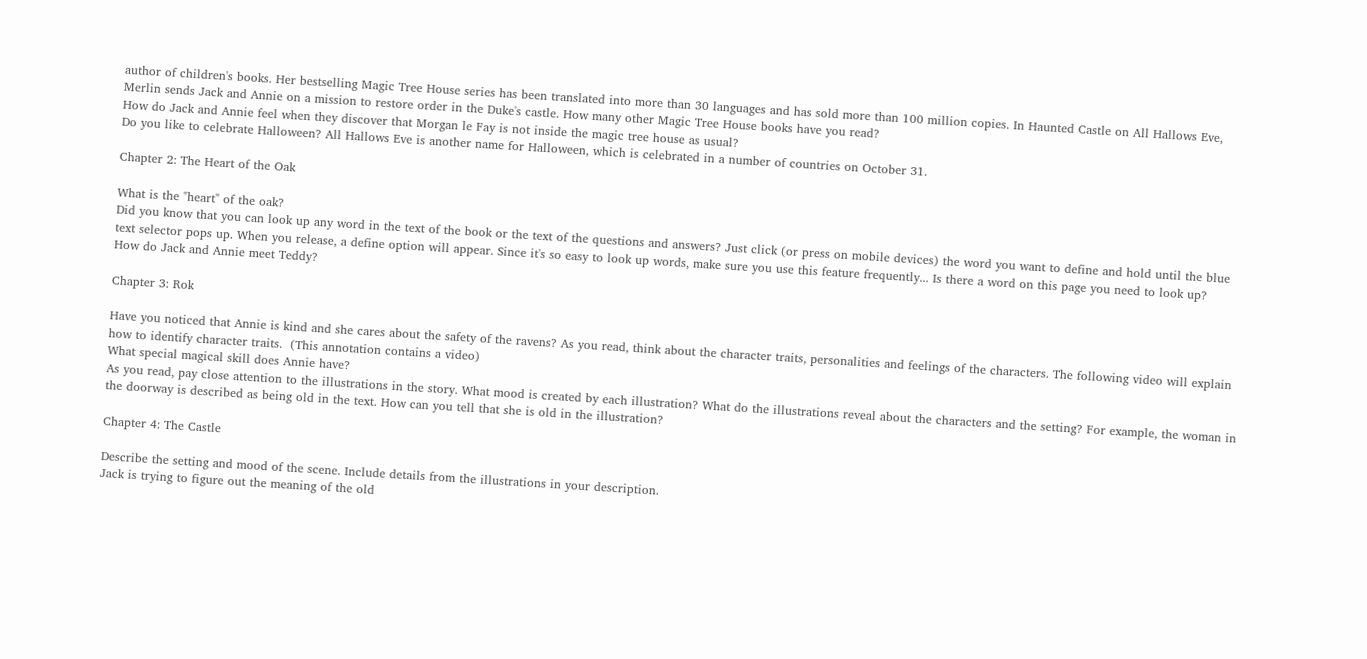author of children's books. Her bestselling Magic Tree House series has been translated into more than 30 languages and has sold more than 100 million copies. In Haunted Castle on All Hallows Eve, Merlin sends Jack and Annie on a mission to restore order in the Duke's castle. How many other Magic Tree House books have you read?
How do Jack and Annie feel when they discover that Morgan le Fay is not inside the magic tree house as usual?
Do you like to celebrate Halloween? All Hallows Eve is another name for Halloween, which is celebrated in a number of countries on October 31.

Chapter 2: The Heart of the Oak

What is the "heart" of the oak?
Did you know that you can look up any word in the text of the book or the text of the questions and answers? Just click (or press on mobile devices) the word you want to define and hold until the blue text selector pops up. When you release, a define option will appear. Since it's so easy to look up words, make sure you use this feature frequently... Is there a word on this page you need to look up?
How do Jack and Annie meet Teddy?

Chapter 3: Rok

Have you noticed that Annie is kind and she cares about the safety of the ravens? As you read, think about the character traits, personalities and feelings of the characters. The following video will explain how to identify character traits.  (This annotation contains a video)
What special magical skill does Annie have?
As you read, pay close attention to the illustrations in the story. What mood is created by each illustration? What do the illustrations reveal about the characters and the setting? For example, the woman in the doorway is described as being old in the text. How can you tell that she is old in the illustration?

Chapter 4: The Castle

Describe the setting and mood of the scene. Include details from the illustrations in your description.
Jack is trying to figure out the meaning of the old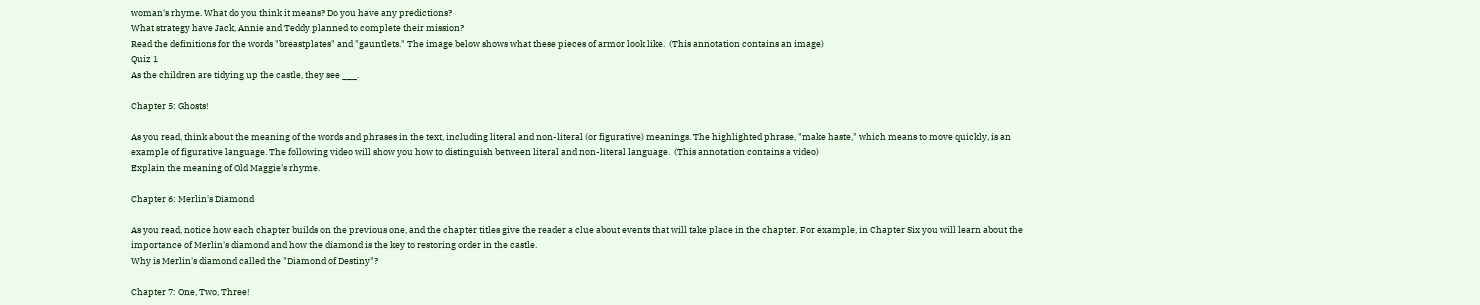woman's rhyme. What do you think it means? Do you have any predictions?
What strategy have Jack, Annie and Teddy planned to complete their mission?
Read the definitions for the words "breastplates" and "gauntlets." The image below shows what these pieces of armor look like.  (This annotation contains an image)
Quiz 1
As the children are tidying up the castle, they see ___.

Chapter 5: Ghosts!

As you read, think about the meaning of the words and phrases in the text, including literal and non-literal (or figurative) meanings. The highlighted phrase, "make haste," which means to move quickly, is an example of figurative language. The following video will show you how to distinguish between literal and non-literal language.  (This annotation contains a video)
Explain the meaning of Old Maggie's rhyme.

Chapter 6: Merlin's Diamond

As you read, notice how each chapter builds on the previous one, and the chapter titles give the reader a clue about events that will take place in the chapter. For example, in Chapter Six you will learn about the importance of Merlin's diamond and how the diamond is the key to restoring order in the castle.
Why is Merlin's diamond called the "Diamond of Destiny"?

Chapter 7: One, Two, Three!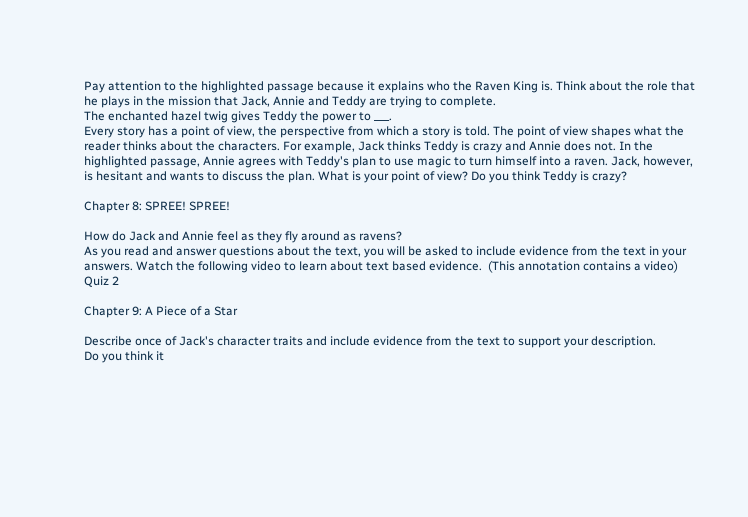Pay attention to the highlighted passage because it explains who the Raven King is. Think about the role that he plays in the mission that Jack, Annie and Teddy are trying to complete.
The enchanted hazel twig gives Teddy the power to ___.
Every story has a point of view, the perspective from which a story is told. The point of view shapes what the reader thinks about the characters. For example, Jack thinks Teddy is crazy and Annie does not. In the highlighted passage, Annie agrees with Teddy's plan to use magic to turn himself into a raven. Jack, however, is hesitant and wants to discuss the plan. What is your point of view? Do you think Teddy is crazy?

Chapter 8: SPREE! SPREE!

How do Jack and Annie feel as they fly around as ravens?
As you read and answer questions about the text, you will be asked to include evidence from the text in your answers. Watch the following video to learn about text based evidence.  (This annotation contains a video)
Quiz 2

Chapter 9: A Piece of a Star

Describe once of Jack's character traits and include evidence from the text to support your description.
Do you think it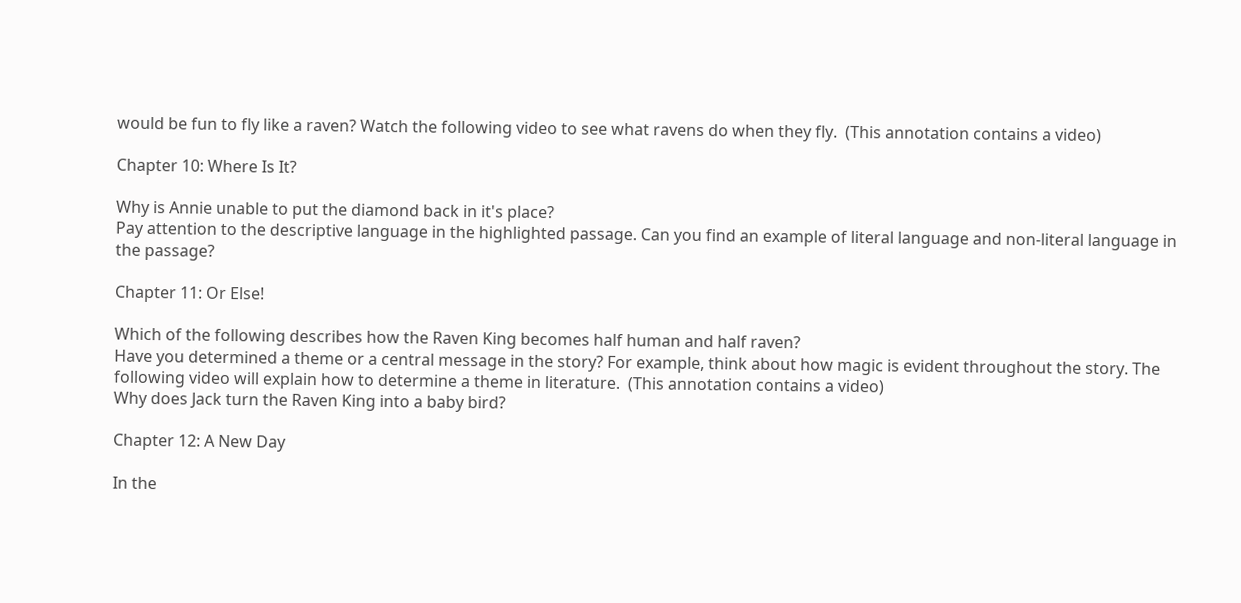would be fun to fly like a raven? Watch the following video to see what ravens do when they fly.  (This annotation contains a video)

Chapter 10: Where Is It?

Why is Annie unable to put the diamond back in it's place?
Pay attention to the descriptive language in the highlighted passage. Can you find an example of literal language and non-literal language in the passage?

Chapter 11: Or Else!

Which of the following describes how the Raven King becomes half human and half raven?
Have you determined a theme or a central message in the story? For example, think about how magic is evident throughout the story. The following video will explain how to determine a theme in literature.  (This annotation contains a video)
Why does Jack turn the Raven King into a baby bird?

Chapter 12: A New Day

In the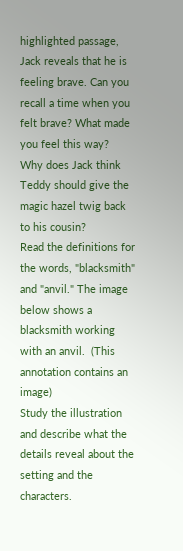highlighted passage, Jack reveals that he is feeling brave. Can you recall a time when you felt brave? What made you feel this way?
Why does Jack think Teddy should give the magic hazel twig back to his cousin?
Read the definitions for the words, "blacksmith" and "anvil." The image below shows a blacksmith working with an anvil.  (This annotation contains an image)
Study the illustration and describe what the details reveal about the setting and the characters.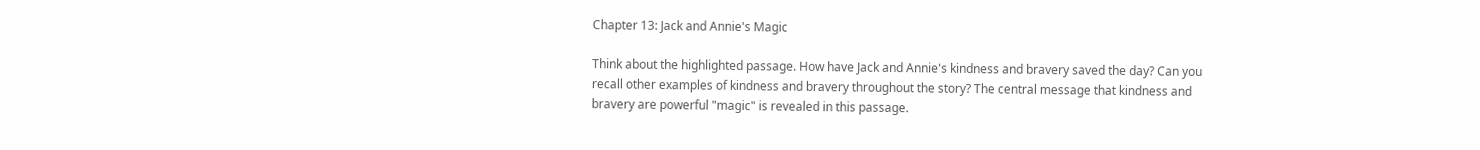Chapter 13: Jack and Annie's Magic

Think about the highlighted passage. How have Jack and Annie's kindness and bravery saved the day? Can you recall other examples of kindness and bravery throughout the story? The central message that kindness and bravery are powerful "magic" is revealed in this passage.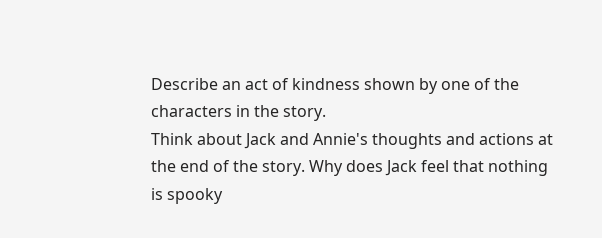Describe an act of kindness shown by one of the characters in the story.
Think about Jack and Annie's thoughts and actions at the end of the story. Why does Jack feel that nothing is spooky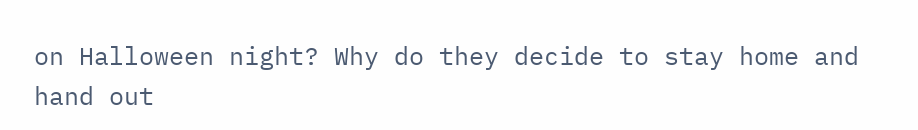on Halloween night? Why do they decide to stay home and hand out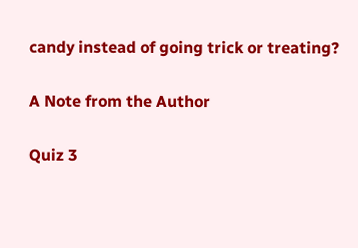candy instead of going trick or treating?

A Note from the Author

Quiz 3